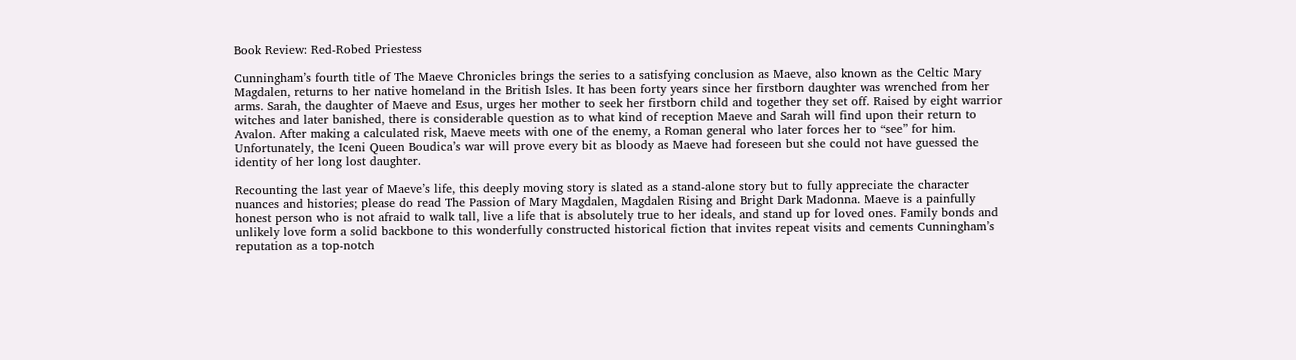Book Review: Red-Robed Priestess

Cunningham’s fourth title of The Maeve Chronicles brings the series to a satisfying conclusion as Maeve, also known as the Celtic Mary Magdalen, returns to her native homeland in the British Isles. It has been forty years since her firstborn daughter was wrenched from her arms. Sarah, the daughter of Maeve and Esus, urges her mother to seek her firstborn child and together they set off. Raised by eight warrior witches and later banished, there is considerable question as to what kind of reception Maeve and Sarah will find upon their return to Avalon. After making a calculated risk, Maeve meets with one of the enemy, a Roman general who later forces her to “see” for him. Unfortunately, the Iceni Queen Boudica’s war will prove every bit as bloody as Maeve had foreseen but she could not have guessed the identity of her long lost daughter.

Recounting the last year of Maeve’s life, this deeply moving story is slated as a stand-alone story but to fully appreciate the character nuances and histories; please do read The Passion of Mary Magdalen, Magdalen Rising and Bright Dark Madonna. Maeve is a painfully honest person who is not afraid to walk tall, live a life that is absolutely true to her ideals, and stand up for loved ones. Family bonds and unlikely love form a solid backbone to this wonderfully constructed historical fiction that invites repeat visits and cements Cunningham’s reputation as a top-notch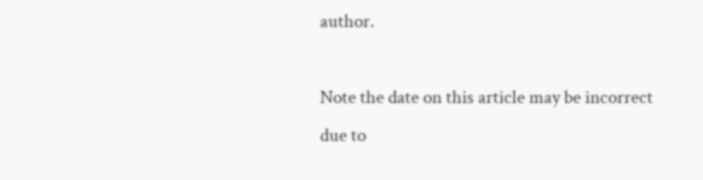author.

Note the date on this article may be incorrect due to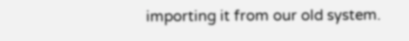importing it from our old system.